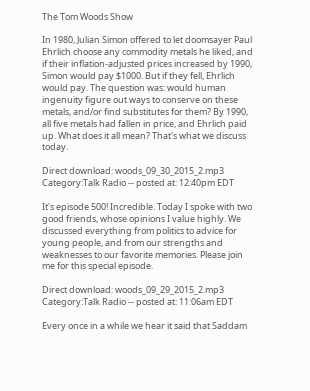The Tom Woods Show

In 1980, Julian Simon offered to let doomsayer Paul Ehrlich choose any commodity metals he liked, and if their inflation-adjusted prices increased by 1990, Simon would pay $1000. But if they fell, Ehrlich would pay. The question was: would human ingenuity figure out ways to conserve on these metals, and/or find substitutes for them? By 1990, all five metals had fallen in price, and Ehrlich paid up. What does it all mean? That's what we discuss today.

Direct download: woods_09_30_2015_2.mp3
Category:Talk Radio -- posted at: 12:40pm EDT

It's episode 500! Incredible. Today I spoke with two good friends, whose opinions I value highly. We discussed everything from politics to advice for young people, and from our strengths and weaknesses to our favorite memories. Please join me for this special episode.

Direct download: woods_09_29_2015_2.mp3
Category:Talk Radio -- posted at: 11:06am EDT

Every once in a while we hear it said that Saddam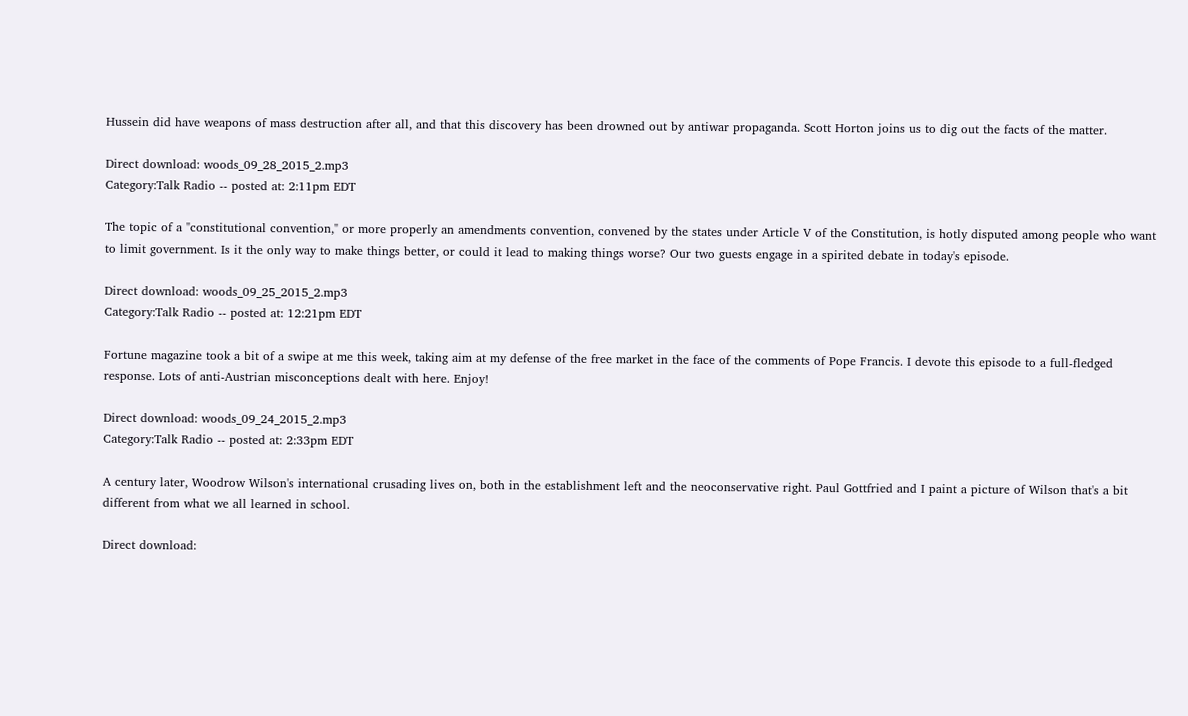Hussein did have weapons of mass destruction after all, and that this discovery has been drowned out by antiwar propaganda. Scott Horton joins us to dig out the facts of the matter.

Direct download: woods_09_28_2015_2.mp3
Category:Talk Radio -- posted at: 2:11pm EDT

The topic of a "constitutional convention," or more properly an amendments convention, convened by the states under Article V of the Constitution, is hotly disputed among people who want to limit government. Is it the only way to make things better, or could it lead to making things worse? Our two guests engage in a spirited debate in today's episode.

Direct download: woods_09_25_2015_2.mp3
Category:Talk Radio -- posted at: 12:21pm EDT

Fortune magazine took a bit of a swipe at me this week, taking aim at my defense of the free market in the face of the comments of Pope Francis. I devote this episode to a full-fledged response. Lots of anti-Austrian misconceptions dealt with here. Enjoy!

Direct download: woods_09_24_2015_2.mp3
Category:Talk Radio -- posted at: 2:33pm EDT

A century later, Woodrow Wilson's international crusading lives on, both in the establishment left and the neoconservative right. Paul Gottfried and I paint a picture of Wilson that's a bit different from what we all learned in school.

Direct download: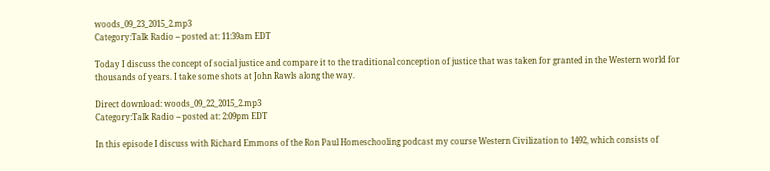woods_09_23_2015_2.mp3
Category:Talk Radio -- posted at: 11:39am EDT

Today I discuss the concept of social justice and compare it to the traditional conception of justice that was taken for granted in the Western world for thousands of years. I take some shots at John Rawls along the way.

Direct download: woods_09_22_2015_2.mp3
Category:Talk Radio -- posted at: 2:09pm EDT

In this episode I discuss with Richard Emmons of the Ron Paul Homeschooling podcast my course Western Civilization to 1492, which consists of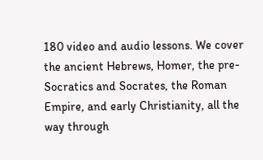180 video and audio lessons. We cover the ancient Hebrews, Homer, the pre-Socratics and Socrates, the Roman Empire, and early Christianity, all the way through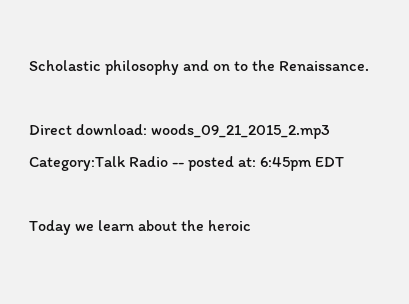Scholastic philosophy and on to the Renaissance.

Direct download: woods_09_21_2015_2.mp3
Category:Talk Radio -- posted at: 6:45pm EDT

Today we learn about the heroic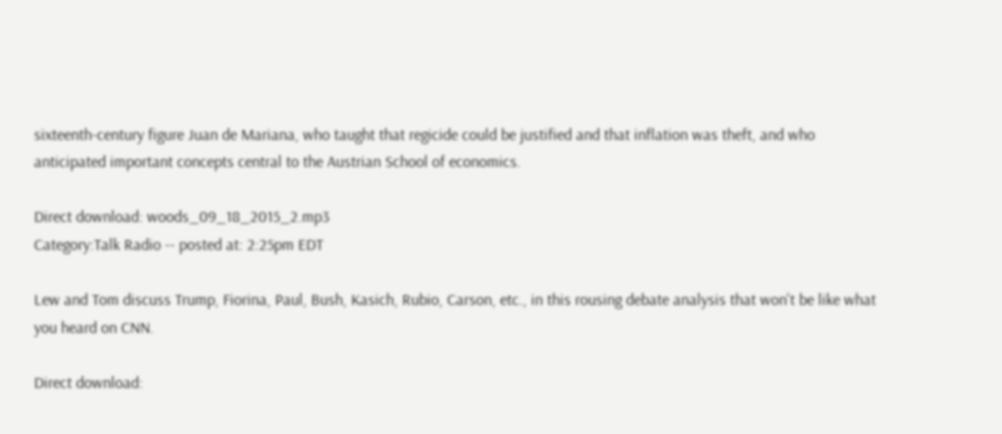sixteenth-century figure Juan de Mariana, who taught that regicide could be justified and that inflation was theft, and who anticipated important concepts central to the Austrian School of economics.

Direct download: woods_09_18_2015_2.mp3
Category:Talk Radio -- posted at: 2:25pm EDT

Lew and Tom discuss Trump, Fiorina, Paul, Bush, Kasich, Rubio, Carson, etc., in this rousing debate analysis that won't be like what you heard on CNN.

Direct download: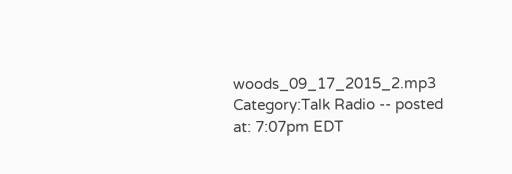woods_09_17_2015_2.mp3
Category:Talk Radio -- posted at: 7:07pm EDT